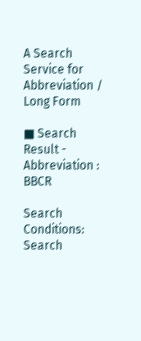A Search Service for Abbreviation / Long Form

■ Search Result - Abbreviation : BBCR

Search Conditions:
Search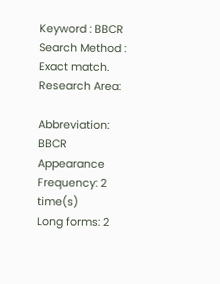Keyword : BBCR
Search Method : Exact match.
Research Area:

Abbreviation: BBCR
Appearance Frequency: 2 time(s)
Long forms: 2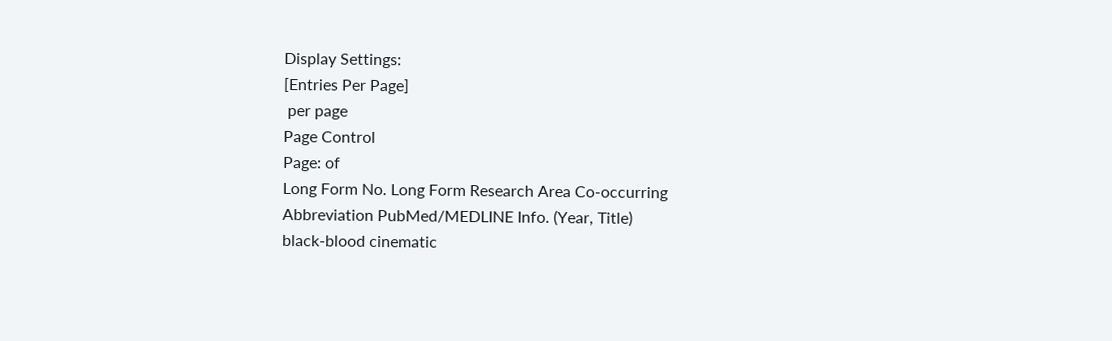Display Settings:
[Entries Per Page]
 per page
Page Control
Page: of
Long Form No. Long Form Research Area Co-occurring Abbreviation PubMed/MEDLINE Info. (Year, Title)
black-blood cinematic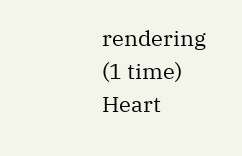rendering
(1 time)
Heart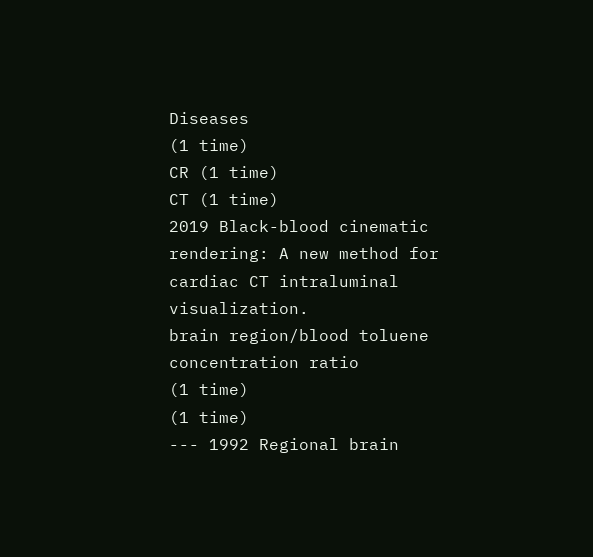Diseases
(1 time)
CR (1 time)
CT (1 time)
2019 Black-blood cinematic rendering: A new method for cardiac CT intraluminal visualization.
brain region/blood toluene concentration ratio
(1 time)
(1 time)
--- 1992 Regional brain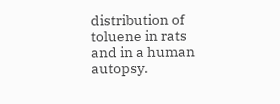distribution of toluene in rats and in a human autopsy.